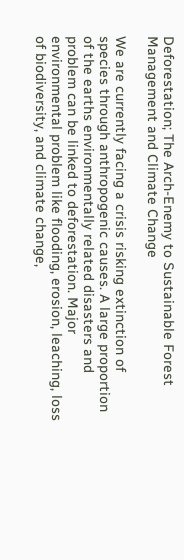Deforestation; The Arch-Enemy to Sustainable Forest Management and Climate Change

We are currently facing a crisis risking extinction of species through anthropogenic causes. A large proportion of the earths environmentally related disasters and problem can be linked to deforestation. Major environmental problem like flooding, erosion, leaching, loss of biodiversity, and climate change,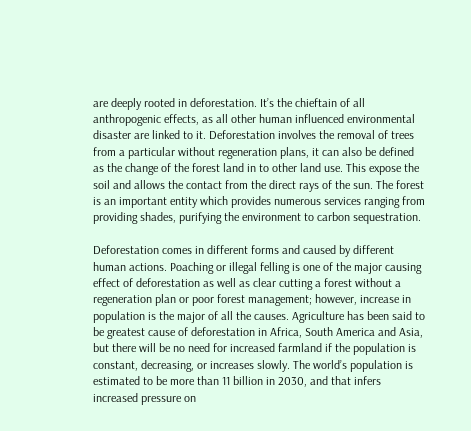are deeply rooted in deforestation. It’s the chieftain of all anthropogenic effects, as all other human influenced environmental disaster are linked to it. Deforestation involves the removal of trees from a particular without regeneration plans, it can also be defined as the change of the forest land in to other land use. This expose the soil and allows the contact from the direct rays of the sun. The forest is an important entity which provides numerous services ranging from providing shades, purifying the environment to carbon sequestration.

Deforestation comes in different forms and caused by different human actions. Poaching or illegal felling is one of the major causing effect of deforestation as well as clear cutting a forest without a regeneration plan or poor forest management; however, increase in population is the major of all the causes. Agriculture has been said to be greatest cause of deforestation in Africa, South America and Asia, but there will be no need for increased farmland if the population is constant, decreasing, or increases slowly. The world’s population is estimated to be more than 11 billion in 2030, and that infers increased pressure on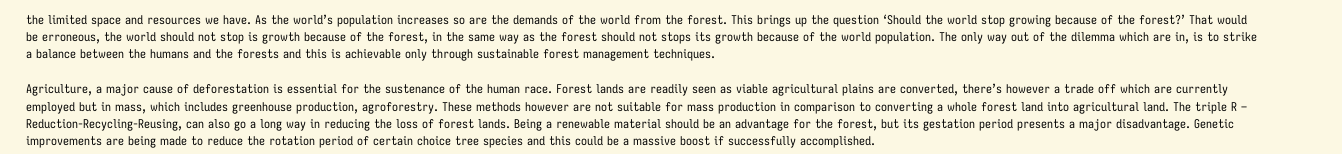the limited space and resources we have. As the world’s population increases so are the demands of the world from the forest. This brings up the question ‘Should the world stop growing because of the forest?’ That would be erroneous, the world should not stop is growth because of the forest, in the same way as the forest should not stops its growth because of the world population. The only way out of the dilemma which are in, is to strike a balance between the humans and the forests and this is achievable only through sustainable forest management techniques.

Agriculture, a major cause of deforestation is essential for the sustenance of the human race. Forest lands are readily seen as viable agricultural plains are converted, there’s however a trade off which are currently employed but in mass, which includes greenhouse production, agroforestry. These methods however are not suitable for mass production in comparison to converting a whole forest land into agricultural land. The triple R – Reduction-Recycling-Reusing, can also go a long way in reducing the loss of forest lands. Being a renewable material should be an advantage for the forest, but its gestation period presents a major disadvantage. Genetic improvements are being made to reduce the rotation period of certain choice tree species and this could be a massive boost if successfully accomplished.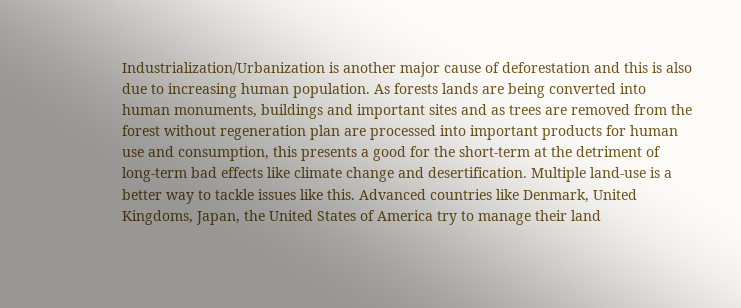Industrialization/Urbanization is another major cause of deforestation and this is also due to increasing human population. As forests lands are being converted into human monuments, buildings and important sites and as trees are removed from the forest without regeneration plan are processed into important products for human use and consumption, this presents a good for the short-term at the detriment of long-term bad effects like climate change and desertification. Multiple land-use is a better way to tackle issues like this. Advanced countries like Denmark, United Kingdoms, Japan, the United States of America try to manage their land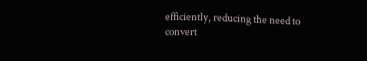efficiently, reducing the need to convert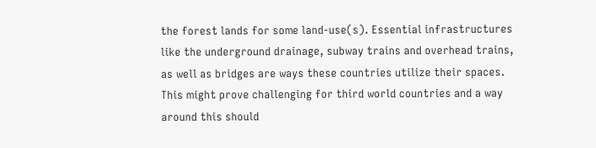the forest lands for some land-use(s). Essential infrastructures like the underground drainage, subway trains and overhead trains, as well as bridges are ways these countries utilize their spaces. This might prove challenging for third world countries and a way around this should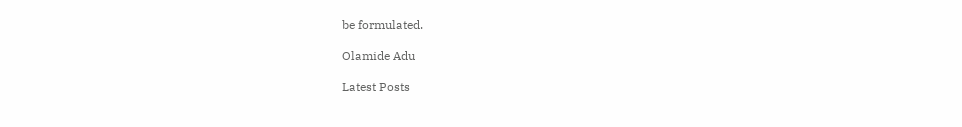be formulated.

Olamide Adu

Latest Posts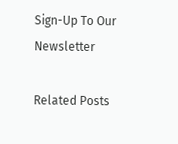Sign-Up To Our Newsletter

Related Posts